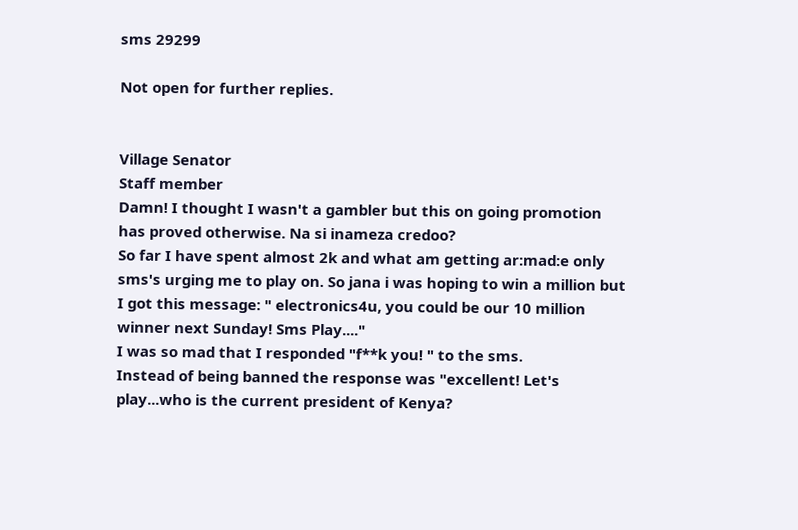sms 29299

Not open for further replies.


Village Senator
Staff member
Damn! I thought I wasn't a gambler but this on going promotion has proved otherwise. Na si inameza credoo?
So far I have spent almost 2k and what am getting ar:mad:e only sms's urging me to play on. So jana i was hoping to win a million but I got this message: " electronics4u, you could be our 10 million winner next Sunday! Sms Play...."
I was so mad that I responded "f**k you! " to the sms.
Instead of being banned the response was "excellent! Let's play...who is the current president of Kenya?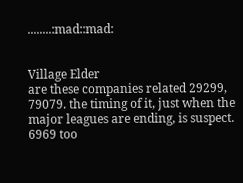........:mad::mad:


Village Elder
are these companies related 29299, 79079. the timing of it, just when the major leagues are ending, is suspect. 6969 too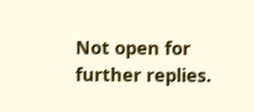Not open for further replies.